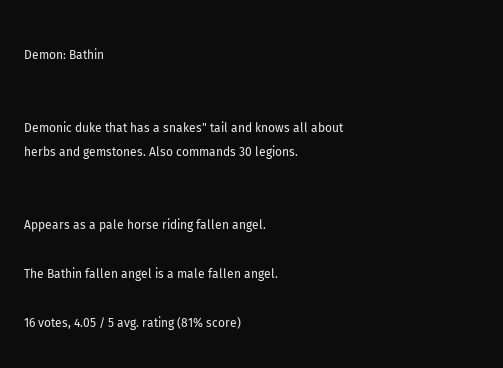Demon: Bathin


Demonic duke that has a snakes" tail and knows all about herbs and gemstones. Also commands 30 legions.


Appears as a pale horse riding fallen angel.

The Bathin fallen angel is a male fallen angel.

16 votes, 4.05 / 5 avg. rating (81% score)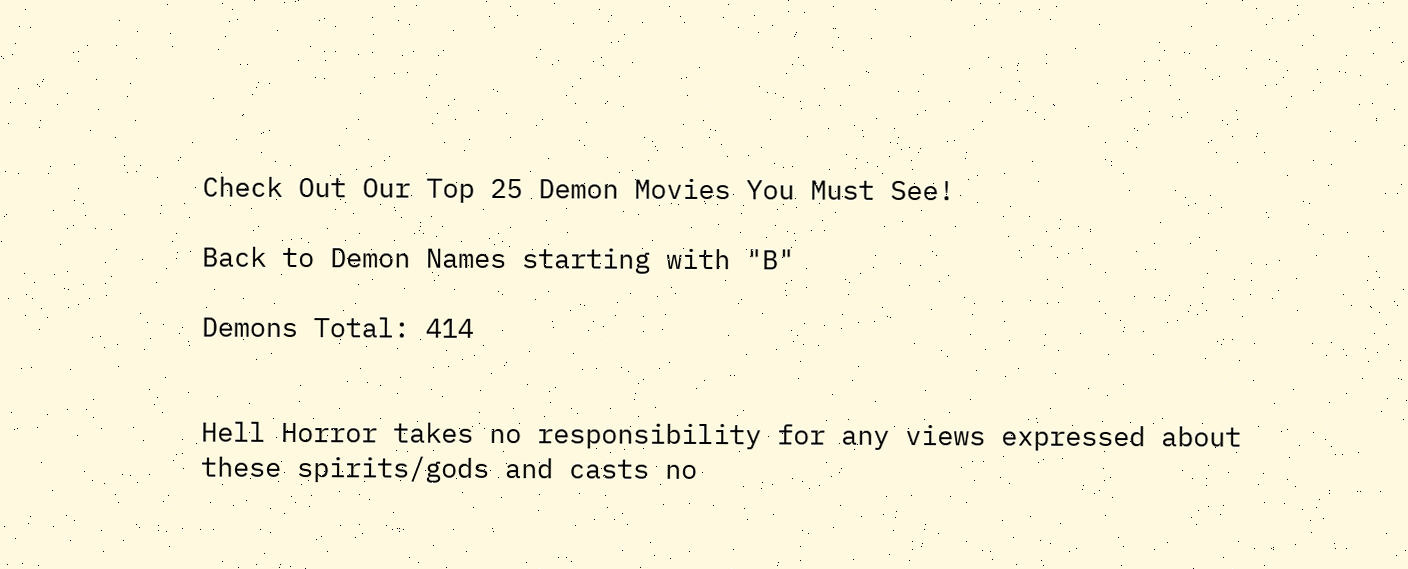Check Out Our Top 25 Demon Movies You Must See!

Back to Demon Names starting with "B"

Demons Total: 414


Hell Horror takes no responsibility for any views expressed about these spirits/gods and casts no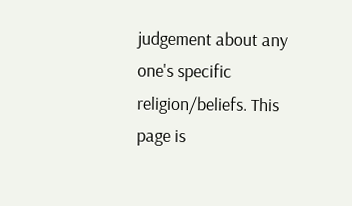judgement about any one's specific religion/beliefs. This page is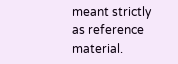meant strictly as reference material.